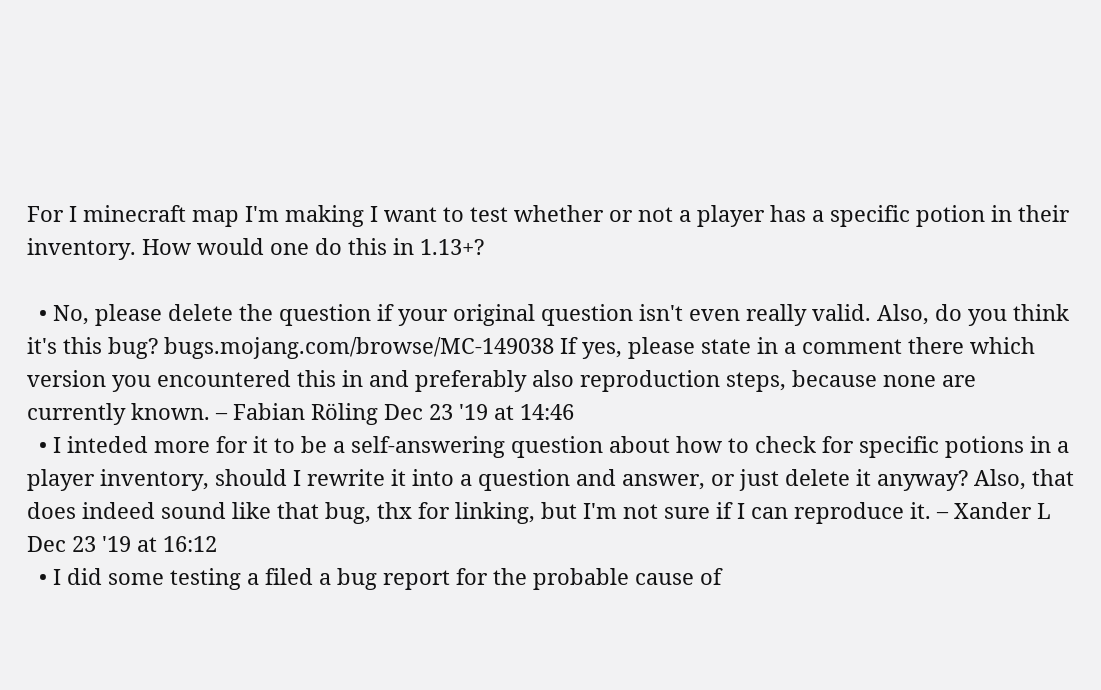For I minecraft map I'm making I want to test whether or not a player has a specific potion in their inventory. How would one do this in 1.13+?

  • No, please delete the question if your original question isn't even really valid. Also, do you think it's this bug? bugs.mojang.com/browse/MC-149038 If yes, please state in a comment there which version you encountered this in and preferably also reproduction steps, because none are currently known. – Fabian Röling Dec 23 '19 at 14:46
  • I inteded more for it to be a self-answering question about how to check for specific potions in a player inventory, should I rewrite it into a question and answer, or just delete it anyway? Also, that does indeed sound like that bug, thx for linking, but I'm not sure if I can reproduce it. – Xander L Dec 23 '19 at 16:12
  • I did some testing a filed a bug report for the probable cause of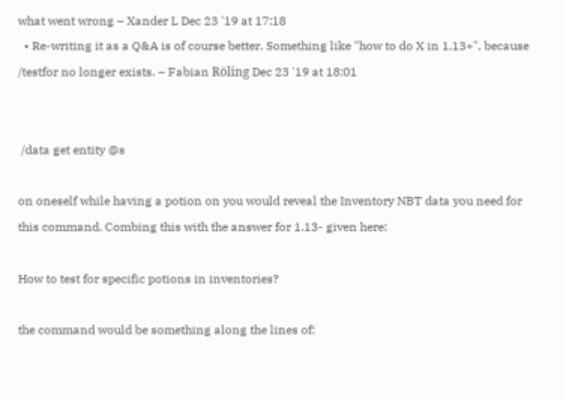what went wrong – Xander L Dec 23 '19 at 17:18
  • Re-writing it as a Q&A is of course better. Something like "how to do X in 1.13+", because /testfor no longer exists. – Fabian Röling Dec 23 '19 at 18:01


 /data get entity @s

on oneself while having a potion on you would reveal the Inventory NBT data you need for this command. Combing this with the answer for 1.13- given here:

How to test for specific potions in inventories?

the command would be something along the lines of: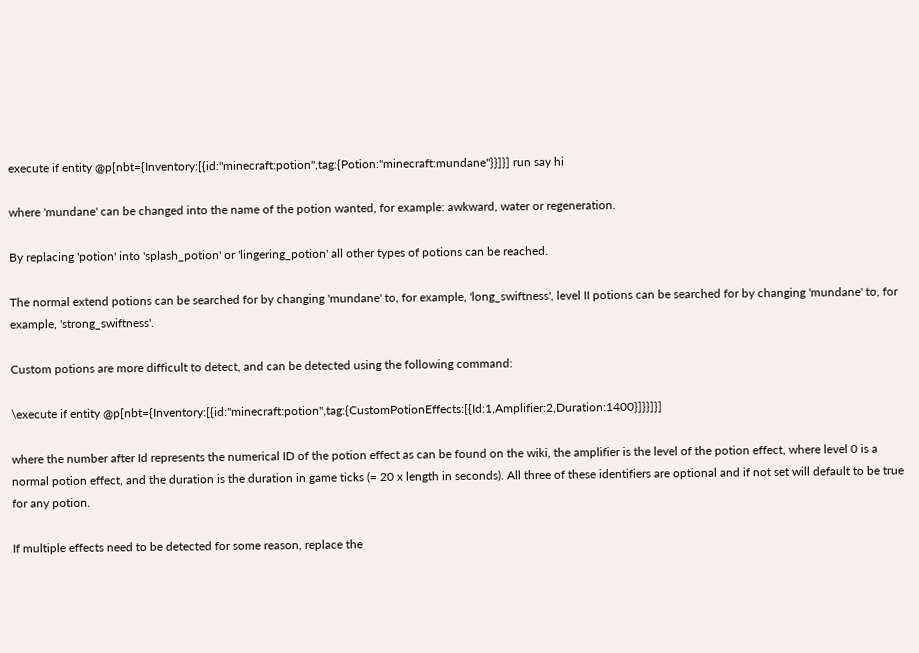execute if entity @p[nbt={Inventory:[{id:"minecraft:potion",tag:{Potion:"minecraft:mundane"}}]}] run say hi

where 'mundane' can be changed into the name of the potion wanted, for example: awkward, water or regeneration.

By replacing 'potion' into 'splash_potion' or 'lingering_potion' all other types of potions can be reached.

The normal extend potions can be searched for by changing 'mundane' to, for example, 'long_swiftness', level II potions can be searched for by changing 'mundane' to, for example, 'strong_swiftness'.

Custom potions are more difficult to detect, and can be detected using the following command:

\execute if entity @p[nbt={Inventory:[{id:"minecraft:potion",tag:{CustomPotionEffects:[{Id:1,Amplifier:2,Duration:1400}]}}]}]

where the number after Id represents the numerical ID of the potion effect as can be found on the wiki, the amplifier is the level of the potion effect, where level 0 is a normal potion effect, and the duration is the duration in game ticks (= 20 x length in seconds). All three of these identifiers are optional and if not set will default to be true for any potion.

If multiple effects need to be detected for some reason, replace the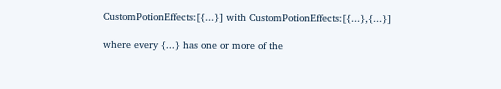CustomPotionEffects:[{...}] with CustomPotionEffects:[{...},{...}]

where every {...} has one or more of the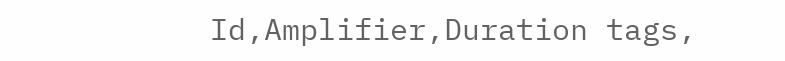Id,Amplifier,Duration tags,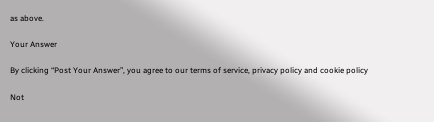as above.

Your Answer

By clicking “Post Your Answer”, you agree to our terms of service, privacy policy and cookie policy

Not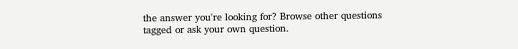the answer you're looking for? Browse other questions tagged or ask your own question.